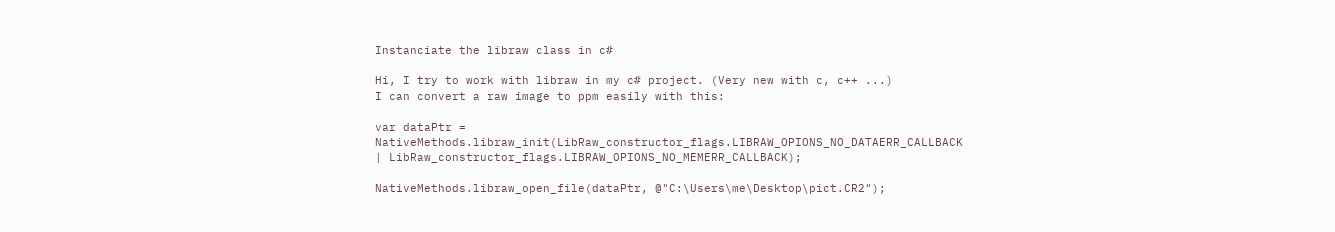Instanciate the libraw class in c#

Hi, I try to work with libraw in my c# project. (Very new with c, c++ ...)
I can convert a raw image to ppm easily with this:

var dataPtr = NativeMethods.libraw_init(LibRaw_constructor_flags.LIBRAW_OPIONS_NO_DATAERR_CALLBACK | LibRaw_constructor_flags.LIBRAW_OPIONS_NO_MEMERR_CALLBACK);

NativeMethods.libraw_open_file(dataPtr, @"C:\Users\me\Desktop\pict.CR2");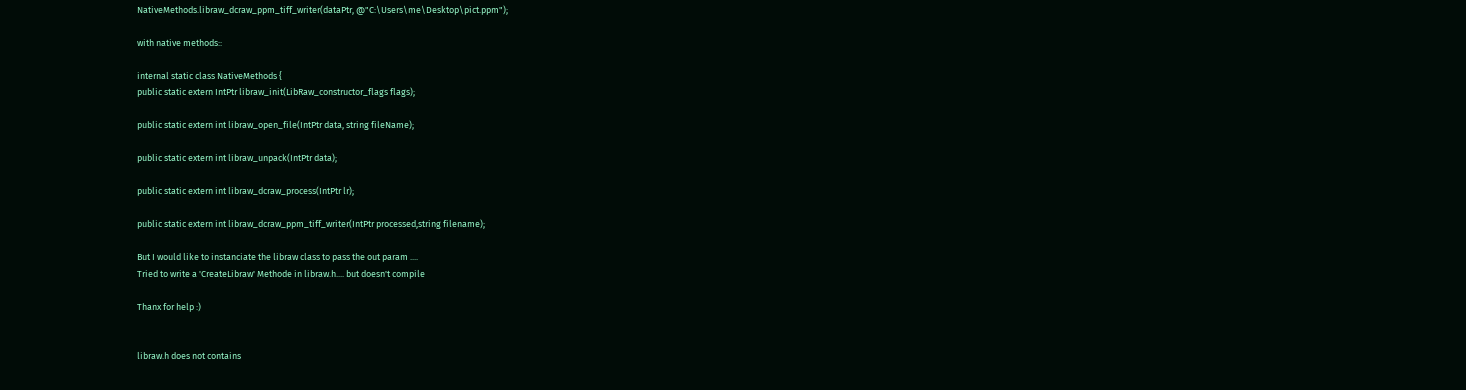NativeMethods.libraw_dcraw_ppm_tiff_writer(dataPtr, @"C:\Users\me\Desktop\pict.ppm");

with native methods::

internal static class NativeMethods {
public static extern IntPtr libraw_init(LibRaw_constructor_flags flags);

public static extern int libraw_open_file(IntPtr data, string fileName);

public static extern int libraw_unpack(IntPtr data);

public static extern int libraw_dcraw_process(IntPtr lr);

public static extern int libraw_dcraw_ppm_tiff_writer(IntPtr processed,string filename);

But I would like to instanciate the libraw class to pass the out param ....
Tried to write a 'CreateLibraw' Methode in libraw.h.... but doesn't compile

Thanx for help :)


libraw.h does not contains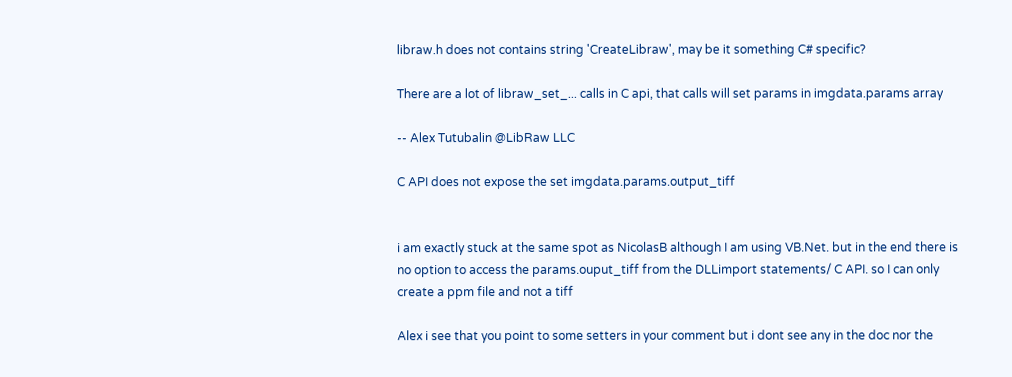libraw.h does not contains string 'CreateLibraw', may be it something C# specific?

There are a lot of libraw_set_... calls in C api, that calls will set params in imgdata.params array

-- Alex Tutubalin @LibRaw LLC

C API does not expose the set imgdata.params.output_tiff


i am exactly stuck at the same spot as NicolasB although I am using VB.Net. but in the end there is no option to access the params.ouput_tiff from the DLLimport statements/ C API. so I can only create a ppm file and not a tiff

Alex i see that you point to some setters in your comment but i dont see any in the doc nor the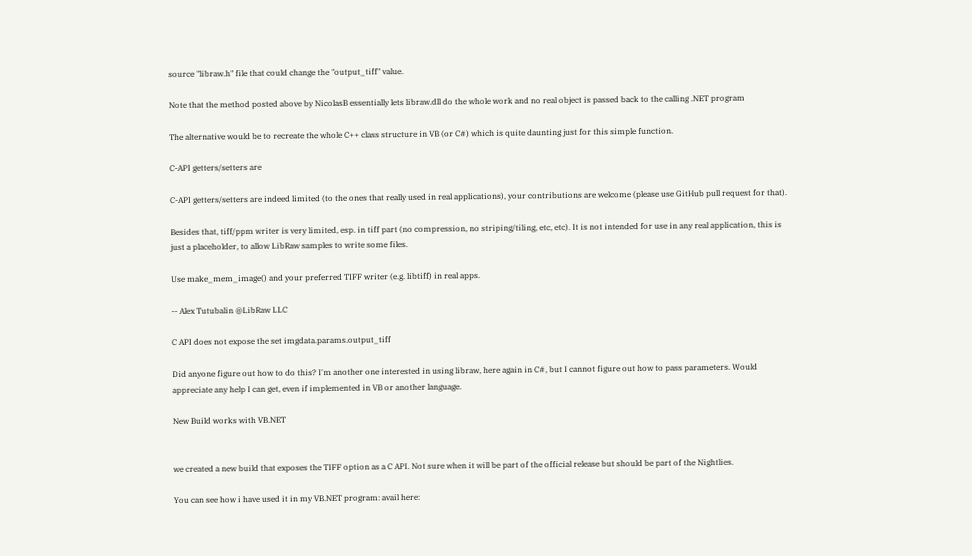source "libraw.h" file that could change the "output_tiff" value.

Note that the method posted above by NicolasB essentially lets libraw.dll do the whole work and no real object is passed back to the calling .NET program

The alternative would be to recreate the whole C++ class structure in VB (or C#) which is quite daunting just for this simple function.

C-API getters/setters are

C-API getters/setters are indeed limited (to the ones that really used in real applications), your contributions are welcome (please use GitHub pull request for that).

Besides that, tiff/ppm writer is very limited, esp. in tiff part (no compression, no striping/tiling, etc, etc). It is not intended for use in any real application, this is just a placeholder, to allow LibRaw samples to write some files.

Use make_mem_image() and your preferred TIFF writer (e.g. libtiff) in real apps.

-- Alex Tutubalin @LibRaw LLC

C API does not expose the set imgdata.params.output_tiff

Did anyone figure out how to do this? I'm another one interested in using libraw, here again in C#, but I cannot figure out how to pass parameters. Would appreciate any help I can get, even if implemented in VB or another language.

New Build works with VB.NET


we created a new build that exposes the TIFF option as a C API. Not sure when it will be part of the official release but should be part of the Nightlies.

You can see how i have used it in my VB.NET program: avail here: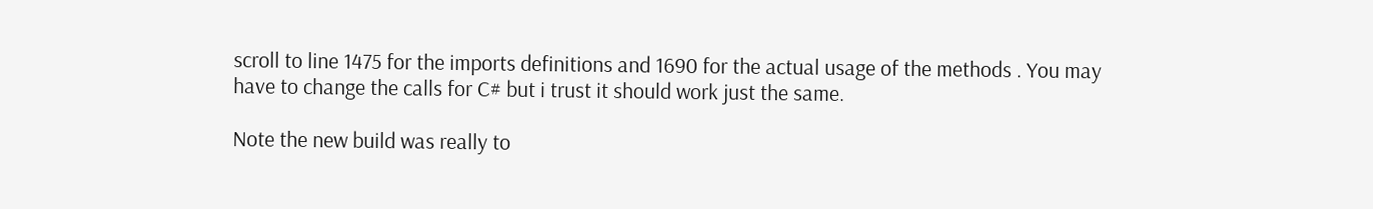scroll to line 1475 for the imports definitions and 1690 for the actual usage of the methods . You may have to change the calls for C# but i trust it should work just the same.

Note the new build was really to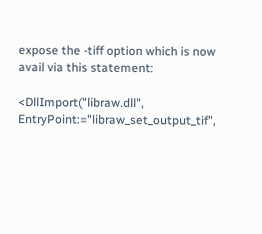expose the -tiff option which is now avail via this statement:

<DllImport("libraw.dll", EntryPoint:="libraw_set_output_tif",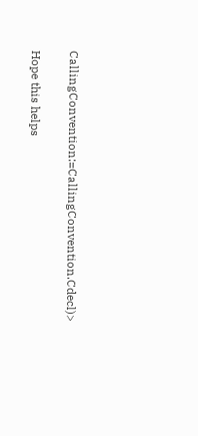CallingConvention:=CallingConvention.Cdecl)>

Hope this helps